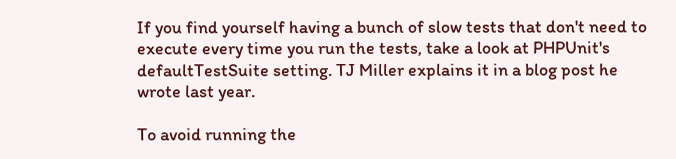If you find yourself having a bunch of slow tests that don't need to execute every time you run the tests, take a look at PHPUnit's defaultTestSuite setting. TJ Miller explains it in a blog post he wrote last year.

To avoid running the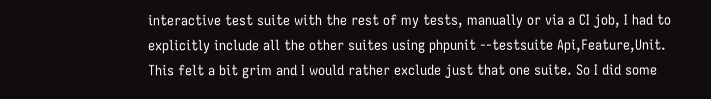interactive test suite with the rest of my tests, manually or via a CI job, I had to explicitly include all the other suites using phpunit --testsuite Api,Feature,Unit. This felt a bit grim and I would rather exclude just that one suite. So I did some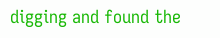digging and found the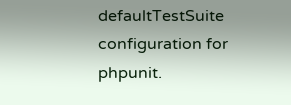defaultTestSuite configuration for phpunit.